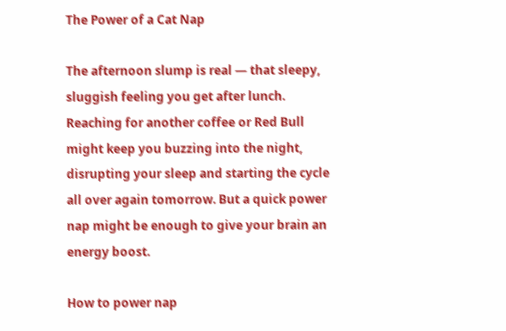The Power of a Cat Nap

The afternoon slump is real — that sleepy, sluggish feeling you get after lunch. Reaching for another coffee or Red Bull might keep you buzzing into the night, disrupting your sleep and starting the cycle all over again tomorrow. But a quick power nap might be enough to give your brain an energy boost.

How to power nap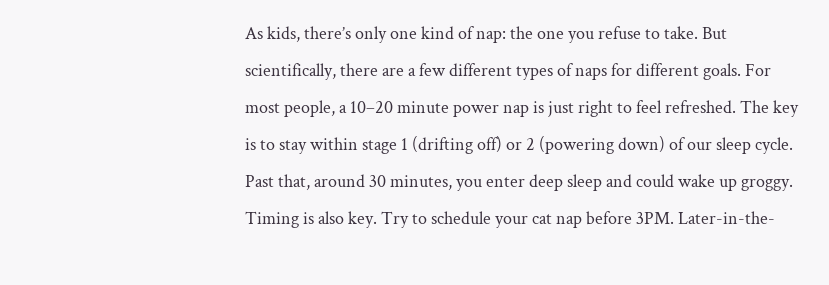As kids, there’s only one kind of nap: the one you refuse to take. But scientifically, there are a few different types of naps for different goals. For most people, a 10–20 minute power nap is just right to feel refreshed. The key is to stay within stage 1 (drifting off) or 2 (powering down) of our sleep cycle. Past that, around 30 minutes, you enter deep sleep and could wake up groggy. Timing is also key. Try to schedule your cat nap before 3PM. Later-in-the-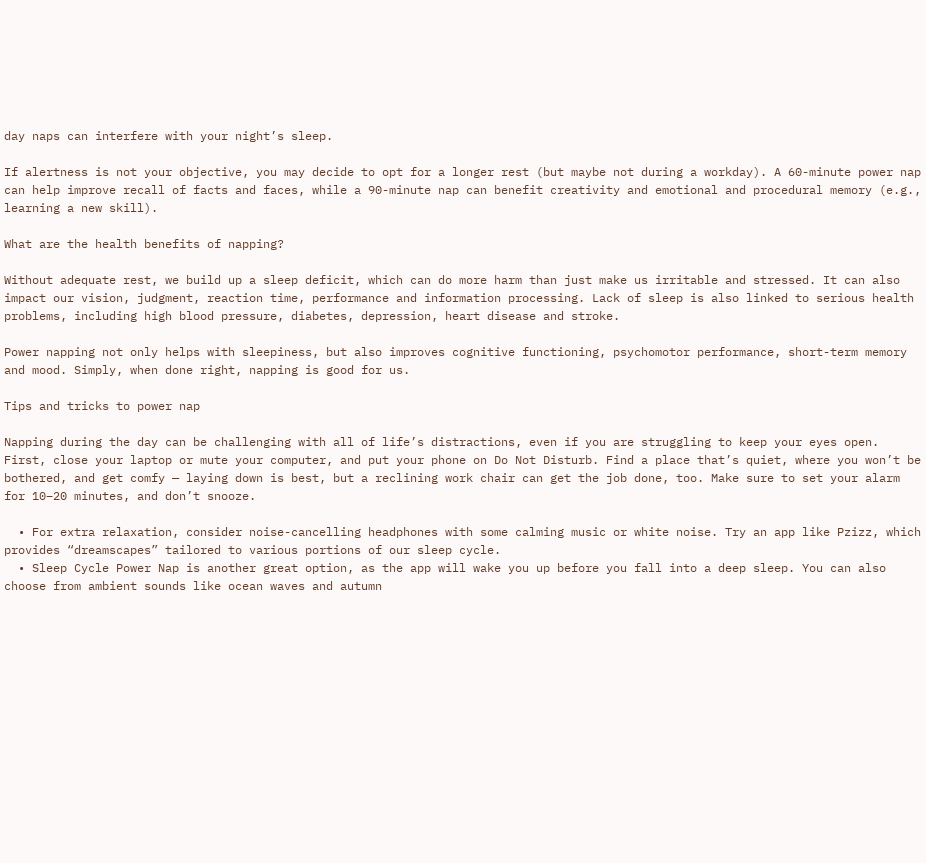day naps can interfere with your night’s sleep.

If alertness is not your objective, you may decide to opt for a longer rest (but maybe not during a workday). A 60-minute power nap can help improve recall of facts and faces, while a 90-minute nap can benefit creativity and emotional and procedural memory (e.g., learning a new skill).

What are the health benefits of napping?

Without adequate rest, we build up a sleep deficit, which can do more harm than just make us irritable and stressed. It can also impact our vision, judgment, reaction time, performance and information processing. Lack of sleep is also linked to serious health problems, including high blood pressure, diabetes, depression, heart disease and stroke.

Power napping not only helps with sleepiness, but also improves cognitive functioning, psychomotor performance, short-term memory and mood. Simply, when done right, napping is good for us.

Tips and tricks to power nap

Napping during the day can be challenging with all of life’s distractions, even if you are struggling to keep your eyes open. First, close your laptop or mute your computer, and put your phone on Do Not Disturb. Find a place that’s quiet, where you won’t be bothered, and get comfy — laying down is best, but a reclining work chair can get the job done, too. Make sure to set your alarm for 10–20 minutes, and don’t snooze.

  • For extra relaxation, consider noise-cancelling headphones with some calming music or white noise. Try an app like Pzizz, which provides “dreamscapes” tailored to various portions of our sleep cycle.
  • Sleep Cycle Power Nap is another great option, as the app will wake you up before you fall into a deep sleep. You can also choose from ambient sounds like ocean waves and autumn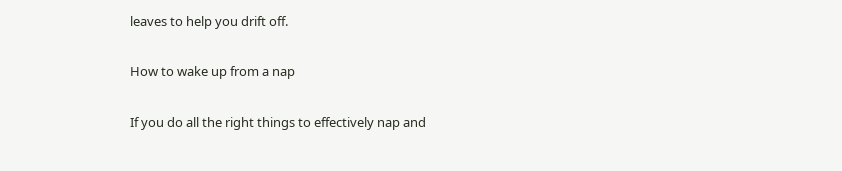leaves to help you drift off.

How to wake up from a nap

If you do all the right things to effectively nap and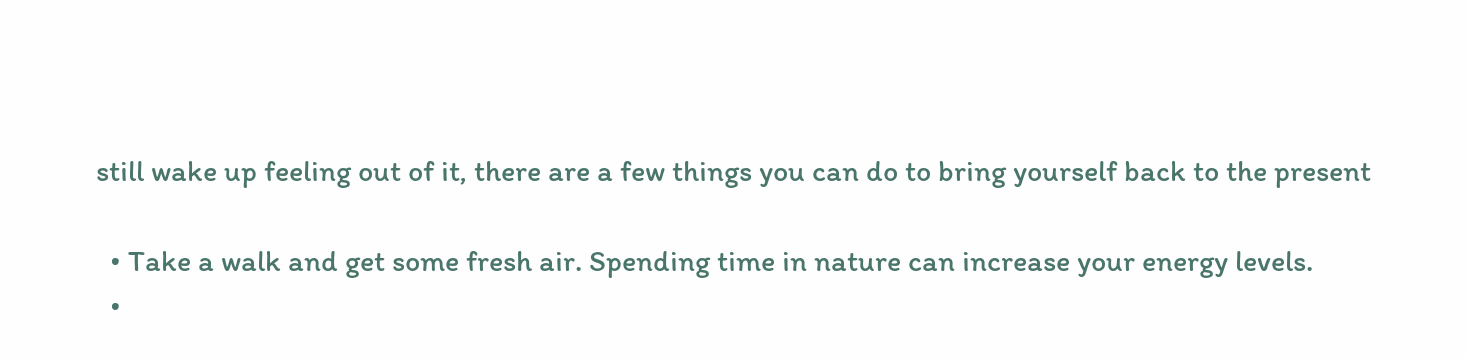still wake up feeling out of it, there are a few things you can do to bring yourself back to the present

  • Take a walk and get some fresh air. Spending time in nature can increase your energy levels.
  •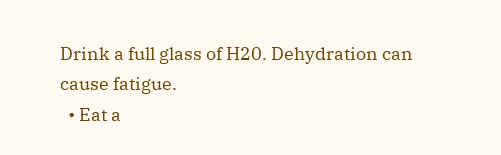Drink a full glass of H20. Dehydration can cause fatigue.
  • Eat a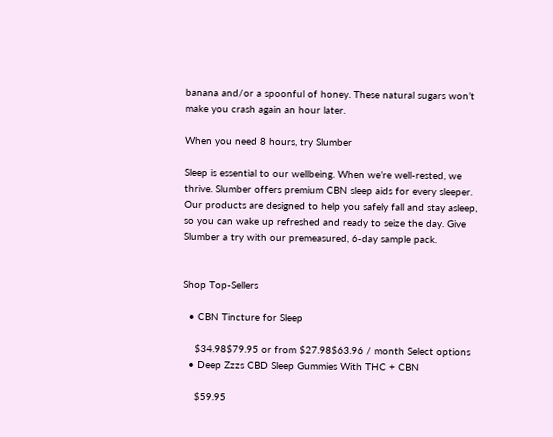banana and/or a spoonful of honey. These natural sugars won’t make you crash again an hour later.

When you need 8 hours, try Slumber

Sleep is essential to our wellbeing. When we’re well-rested, we thrive. Slumber offers premium CBN sleep aids for every sleeper. Our products are designed to help you safely fall and stay asleep, so you can wake up refreshed and ready to seize the day. Give Slumber a try with our premeasured, 6-day sample pack.


Shop Top-Sellers

  • CBN Tincture for Sleep

    $34.98$79.95 or from $27.98$63.96 / month Select options
  • Deep Zzzs CBD Sleep Gummies With THC + CBN

    $59.95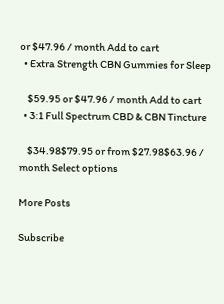or $47.96 / month Add to cart
  • Extra Strength CBN Gummies for Sleep

    $59.95 or $47.96 / month Add to cart
  • 3:1 Full Spectrum CBD & CBN Tincture

    $34.98$79.95 or from $27.98$63.96 / month Select options

More Posts

Subscribe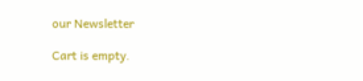our Newsletter

Cart is empty.